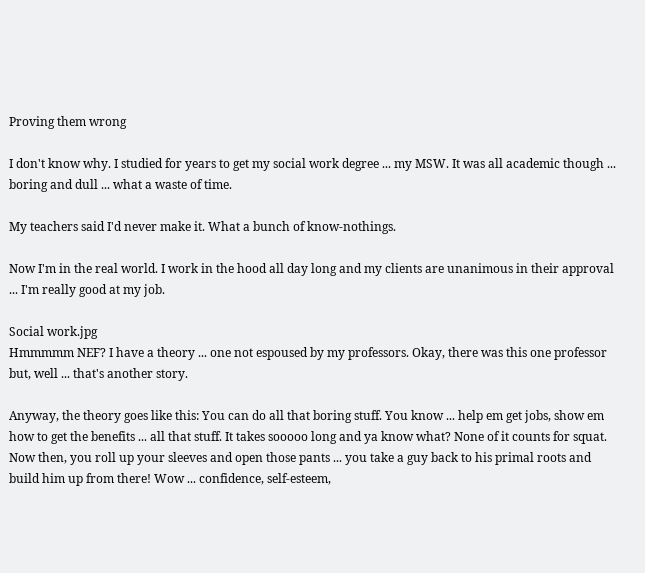Proving them wrong

I don't know why. I studied for years to get my social work degree ... my MSW. It was all academic though ... boring and dull ... what a waste of time.

My teachers said I'd never make it. What a bunch of know-nothings.

Now I'm in the real world. I work in the hood all day long and my clients are unanimous in their approval ... I'm really good at my job.

Social work.jpg
Hmmmmm NEF? I have a theory ... one not espoused by my professors. Okay, there was this one professor but, well ... that's another story.

Anyway, the theory goes like this: You can do all that boring stuff. You know ... help em get jobs, show em how to get the benefits ... all that stuff. It takes sooooo long and ya know what? None of it counts for squat. Now then, you roll up your sleeves and open those pants ... you take a guy back to his primal roots and build him up from there! Wow ... confidence, self-esteem,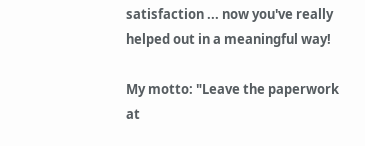satisfaction ... now you've really helped out in a meaningful way!

My motto: "Leave the paperwork at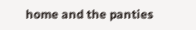home and the panties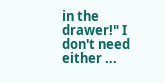in the drawer!" I don't need either ...